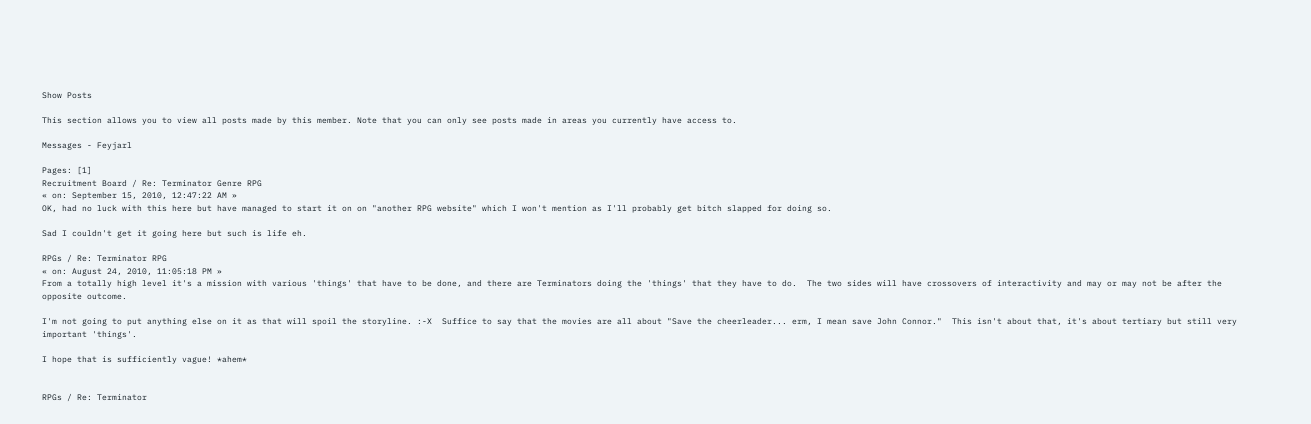Show Posts

This section allows you to view all posts made by this member. Note that you can only see posts made in areas you currently have access to.

Messages - Feyjarl

Pages: [1]
Recruitment Board / Re: Terminator Genre RPG
« on: September 15, 2010, 12:47:22 AM »
OK, had no luck with this here but have managed to start it on on "another RPG website" which I won't mention as I'll probably get bitch slapped for doing so.

Sad I couldn't get it going here but such is life eh.

RPGs / Re: Terminator RPG
« on: August 24, 2010, 11:05:18 PM »
From a totally high level it's a mission with various 'things' that have to be done, and there are Terminators doing the 'things' that they have to do.  The two sides will have crossovers of interactivity and may or may not be after the opposite outcome.

I'm not going to put anything else on it as that will spoil the storyline. :-X  Suffice to say that the movies are all about "Save the cheerleader... erm, I mean save John Connor."  This isn't about that, it's about tertiary but still very important 'things'.

I hope that is sufficiently vague! *ahem*


RPGs / Re: Terminator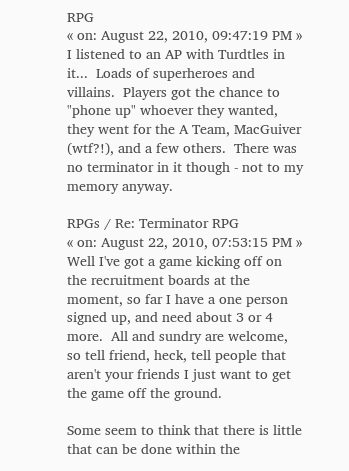RPG
« on: August 22, 2010, 09:47:19 PM »
I listened to an AP with Turdtles in it...  Loads of superheroes and villains.  Players got the chance to "phone up" whoever they wanted, they went for the A Team, MacGuiver (wtf?!), and a few others.  There was no terminator in it though - not to my memory anyway.

RPGs / Re: Terminator RPG
« on: August 22, 2010, 07:53:15 PM »
Well I've got a game kicking off on the recruitment boards at the moment, so far I have a one person signed up, and need about 3 or 4 more.  All and sundry are welcome, so tell friend, heck, tell people that aren't your friends I just want to get the game off the ground.

Some seem to think that there is little that can be done within the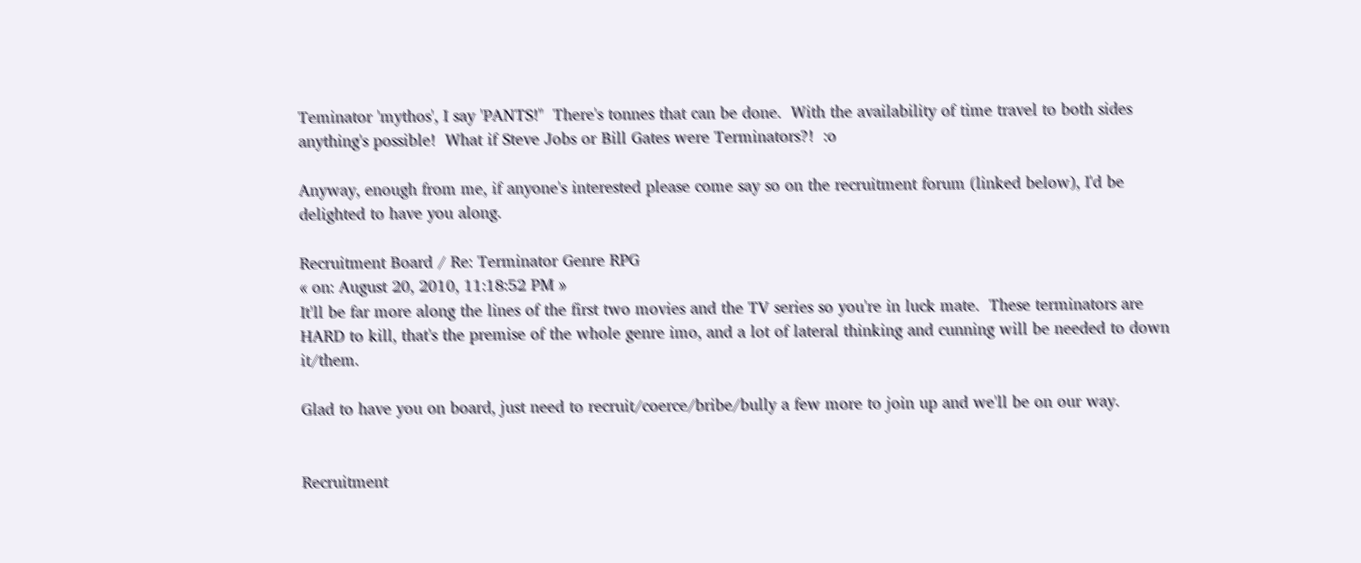Teminator 'mythos', I say 'PANTS!"  There's tonnes that can be done.  With the availability of time travel to both sides anything's possible!  What if Steve Jobs or Bill Gates were Terminators?!  :o

Anyway, enough from me, if anyone's interested please come say so on the recruitment forum (linked below), I'd be delighted to have you along.

Recruitment Board / Re: Terminator Genre RPG
« on: August 20, 2010, 11:18:52 PM »
It'll be far more along the lines of the first two movies and the TV series so you're in luck mate.  These terminators are HARD to kill, that's the premise of the whole genre imo, and a lot of lateral thinking and cunning will be needed to down it/them.

Glad to have you on board, just need to recruit/coerce/bribe/bully a few more to join up and we'll be on our way.


Recruitment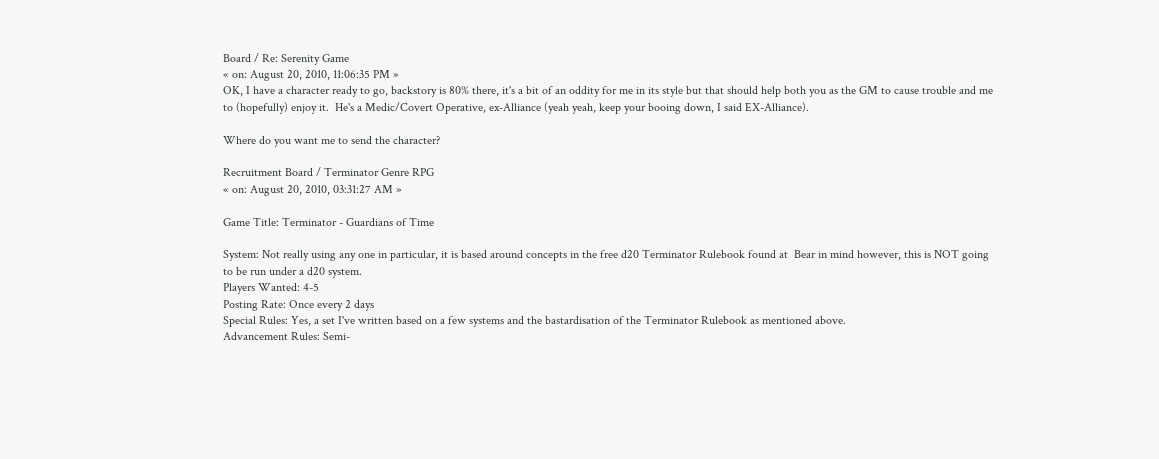Board / Re: Serenity Game
« on: August 20, 2010, 11:06:35 PM »
OK, I have a character ready to go, backstory is 80% there, it's a bit of an oddity for me in its style but that should help both you as the GM to cause trouble and me to (hopefully) enjoy it.  He's a Medic/Covert Operative, ex-Alliance (yeah yeah, keep your booing down, I said EX-Alliance).

Where do you want me to send the character?

Recruitment Board / Terminator Genre RPG
« on: August 20, 2010, 03:31:27 AM »

Game Title: Terminator - Guardians of Time

System: Not really using any one in particular, it is based around concepts in the free d20 Terminator Rulebook found at  Bear in mind however, this is NOT going to be run under a d20 system.
Players Wanted: 4-5
Posting Rate: Once every 2 days
Special Rules: Yes, a set I've written based on a few systems and the bastardisation of the Terminator Rulebook as mentioned above.
Advancement Rules: Semi-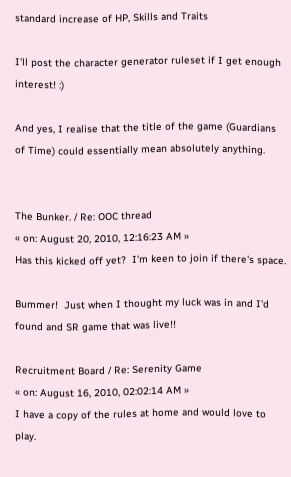standard increase of HP, Skills and Traits

I'll post the character generator ruleset if I get enough interest! :)

And yes, I realise that the title of the game (Guardians of Time) could essentially mean absolutely anything.


The Bunker. / Re: OOC thread
« on: August 20, 2010, 12:16:23 AM »
Has this kicked off yet?  I'm keen to join if there's space.

Bummer!  Just when I thought my luck was in and I'd found and SR game that was live!!

Recruitment Board / Re: Serenity Game
« on: August 16, 2010, 02:02:14 AM »
I have a copy of the rules at home and would love to play.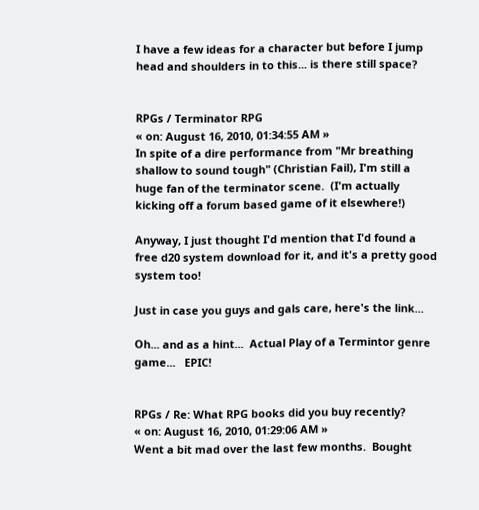I have a few ideas for a character but before I jump head and shoulders in to this... is there still space?


RPGs / Terminator RPG
« on: August 16, 2010, 01:34:55 AM »
In spite of a dire performance from "Mr breathing shallow to sound tough" (Christian Fail), I'm still a huge fan of the terminator scene.  (I'm actually kicking off a forum based game of it elsewhere!)

Anyway, I just thought I'd mention that I'd found a free d20 system download for it, and it's a pretty good system too!

Just in case you guys and gals care, here's the link...

Oh... and as a hint...  Actual Play of a Termintor genre game...   EPIC!


RPGs / Re: What RPG books did you buy recently?
« on: August 16, 2010, 01:29:06 AM »
Went a bit mad over the last few months.  Bought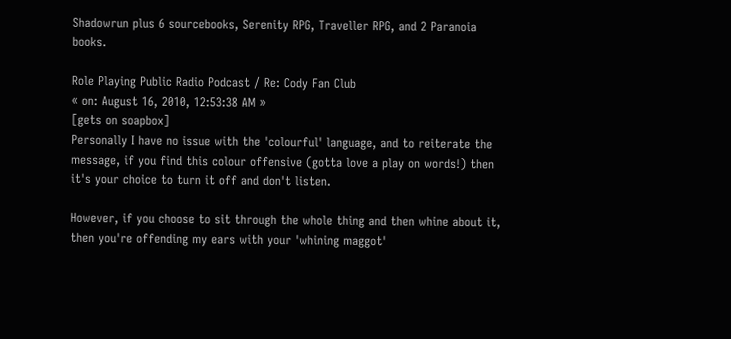Shadowrun plus 6 sourcebooks, Serenity RPG, Traveller RPG, and 2 Paranoia books.

Role Playing Public Radio Podcast / Re: Cody Fan Club
« on: August 16, 2010, 12:53:38 AM »
[gets on soapbox]
Personally I have no issue with the 'colourful' language, and to reiterate the message, if you find this colour offensive (gotta love a play on words!) then it's your choice to turn it off and don't listen.

However, if you choose to sit through the whole thing and then whine about it, then you're offending my ears with your 'whining maggot'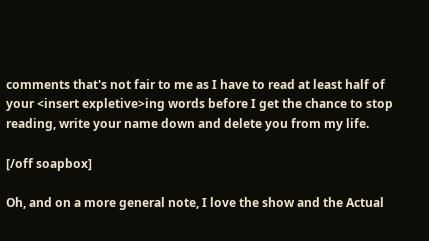comments that's not fair to me as I have to read at least half of your <insert expletive>ing words before I get the chance to stop reading, write your name down and delete you from my life.

[/off soapbox]

Oh, and on a more general note, I love the show and the Actual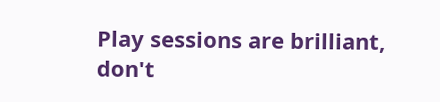Play sessions are brilliant, don't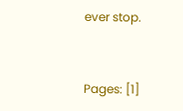ever stop.


Pages: [1]